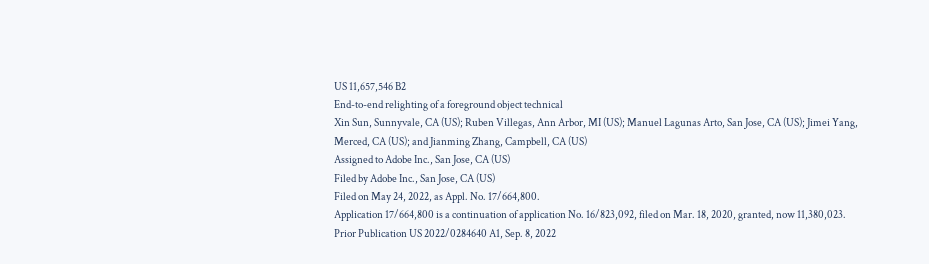US 11,657,546 B2
End-to-end relighting of a foreground object technical
Xin Sun, Sunnyvale, CA (US); Ruben Villegas, Ann Arbor, MI (US); Manuel Lagunas Arto, San Jose, CA (US); Jimei Yang, Merced, CA (US); and Jianming Zhang, Campbell, CA (US)
Assigned to Adobe Inc., San Jose, CA (US)
Filed by Adobe Inc., San Jose, CA (US)
Filed on May 24, 2022, as Appl. No. 17/664,800.
Application 17/664,800 is a continuation of application No. 16/823,092, filed on Mar. 18, 2020, granted, now 11,380,023.
Prior Publication US 2022/0284640 A1, Sep. 8, 2022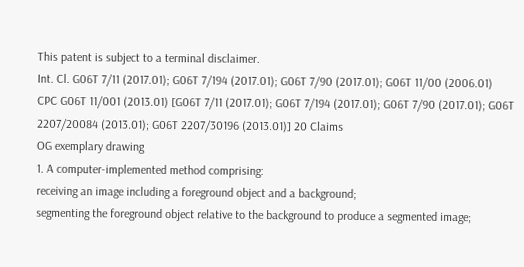This patent is subject to a terminal disclaimer.
Int. Cl. G06T 7/11 (2017.01); G06T 7/194 (2017.01); G06T 7/90 (2017.01); G06T 11/00 (2006.01)
CPC G06T 11/001 (2013.01) [G06T 7/11 (2017.01); G06T 7/194 (2017.01); G06T 7/90 (2017.01); G06T 2207/20084 (2013.01); G06T 2207/30196 (2013.01)] 20 Claims
OG exemplary drawing
1. A computer-implemented method comprising:
receiving an image including a foreground object and a background;
segmenting the foreground object relative to the background to produce a segmented image;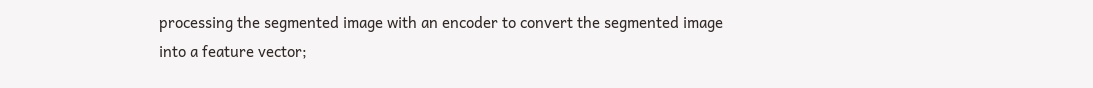processing the segmented image with an encoder to convert the segmented image into a feature vector;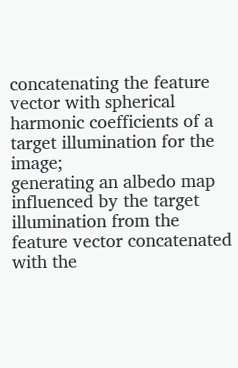concatenating the feature vector with spherical harmonic coefficients of a target illumination for the image;
generating an albedo map influenced by the target illumination from the feature vector concatenated with the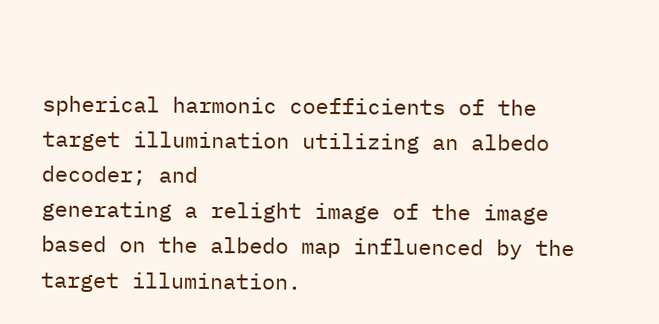spherical harmonic coefficients of the target illumination utilizing an albedo decoder; and
generating a relight image of the image based on the albedo map influenced by the target illumination.